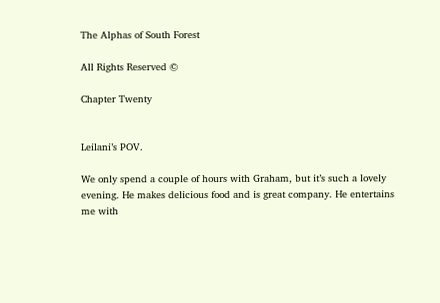The Alphas of South Forest

All Rights Reserved ©

Chapter Twenty


Leilani’s POV.

We only spend a couple of hours with Graham, but it’s such a lovely evening. He makes delicious food and is great company. He entertains me with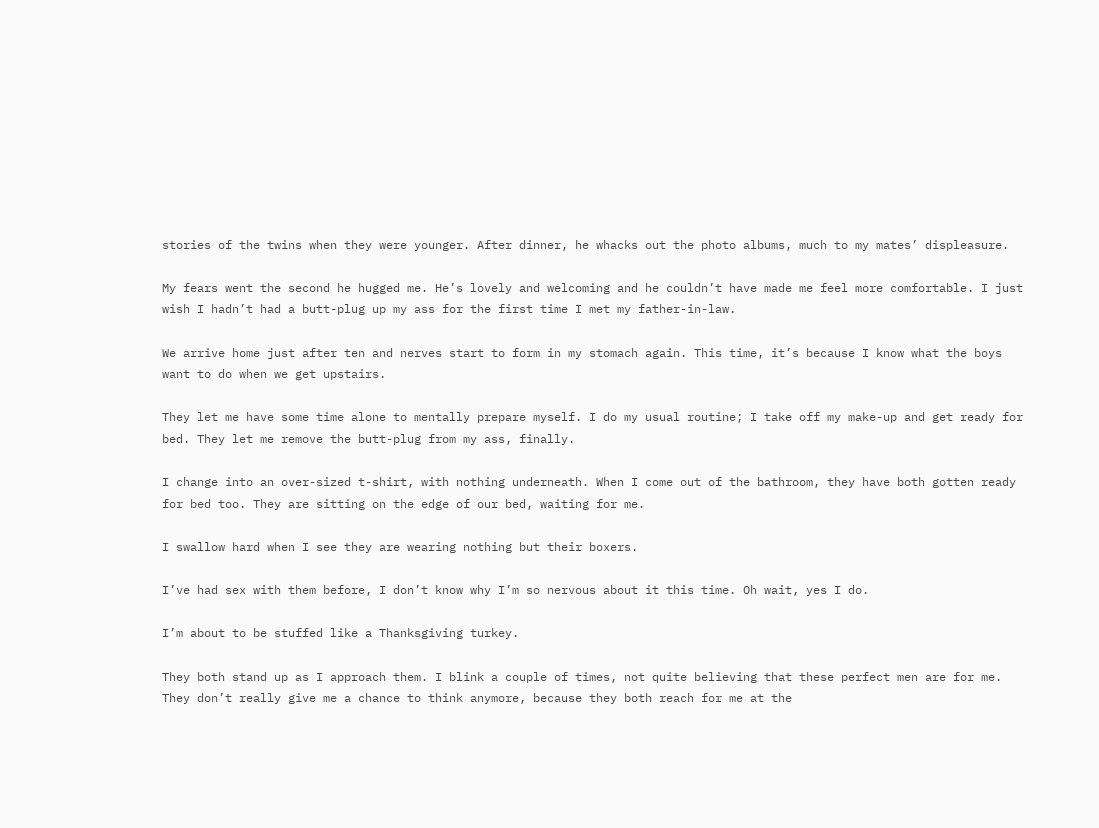stories of the twins when they were younger. After dinner, he whacks out the photo albums, much to my mates’ displeasure.

My fears went the second he hugged me. He’s lovely and welcoming and he couldn’t have made me feel more comfortable. I just wish I hadn’t had a butt-plug up my ass for the first time I met my father-in-law.

We arrive home just after ten and nerves start to form in my stomach again. This time, it’s because I know what the boys want to do when we get upstairs.

They let me have some time alone to mentally prepare myself. I do my usual routine; I take off my make-up and get ready for bed. They let me remove the butt-plug from my ass, finally.

I change into an over-sized t-shirt, with nothing underneath. When I come out of the bathroom, they have both gotten ready for bed too. They are sitting on the edge of our bed, waiting for me.

I swallow hard when I see they are wearing nothing but their boxers.

I’ve had sex with them before, I don’t know why I’m so nervous about it this time. Oh wait, yes I do.

I’m about to be stuffed like a Thanksgiving turkey.

They both stand up as I approach them. I blink a couple of times, not quite believing that these perfect men are for me. They don’t really give me a chance to think anymore, because they both reach for me at the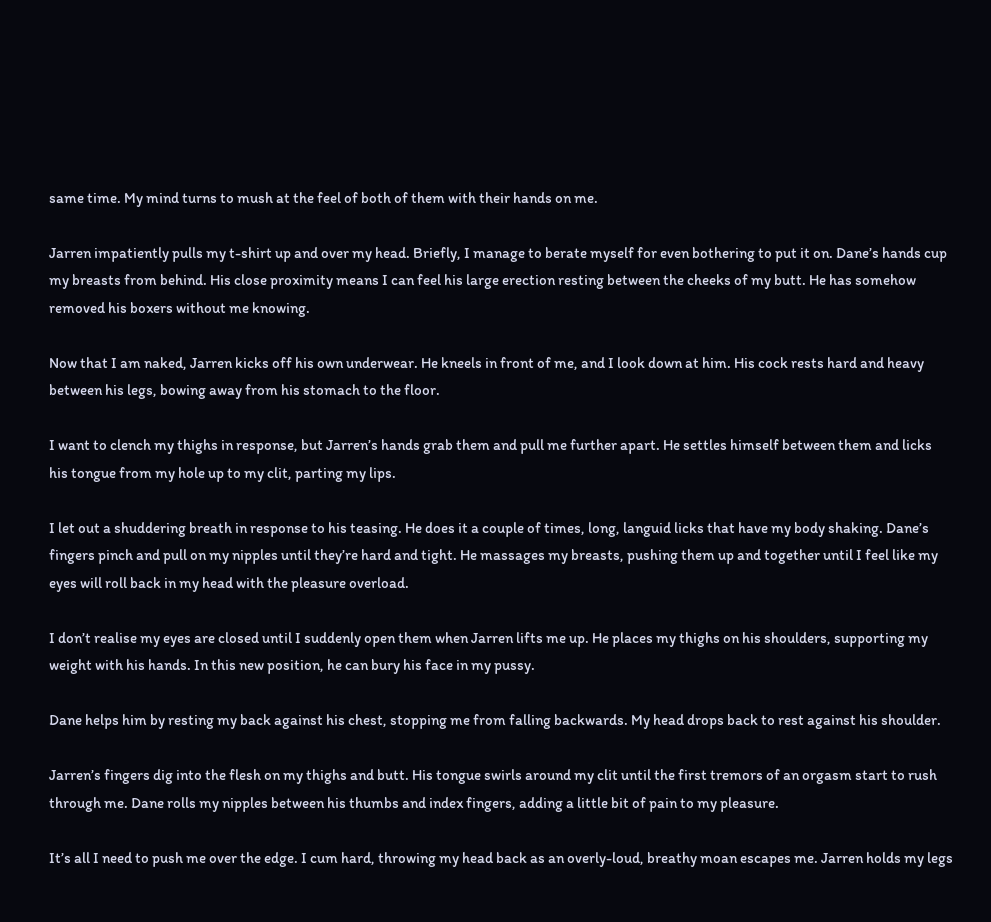same time. My mind turns to mush at the feel of both of them with their hands on me.

Jarren impatiently pulls my t-shirt up and over my head. Briefly, I manage to berate myself for even bothering to put it on. Dane’s hands cup my breasts from behind. His close proximity means I can feel his large erection resting between the cheeks of my butt. He has somehow removed his boxers without me knowing.

Now that I am naked, Jarren kicks off his own underwear. He kneels in front of me, and I look down at him. His cock rests hard and heavy between his legs, bowing away from his stomach to the floor.

I want to clench my thighs in response, but Jarren’s hands grab them and pull me further apart. He settles himself between them and licks his tongue from my hole up to my clit, parting my lips.

I let out a shuddering breath in response to his teasing. He does it a couple of times, long, languid licks that have my body shaking. Dane’s fingers pinch and pull on my nipples until they’re hard and tight. He massages my breasts, pushing them up and together until I feel like my eyes will roll back in my head with the pleasure overload.

I don’t realise my eyes are closed until I suddenly open them when Jarren lifts me up. He places my thighs on his shoulders, supporting my weight with his hands. In this new position, he can bury his face in my pussy.

Dane helps him by resting my back against his chest, stopping me from falling backwards. My head drops back to rest against his shoulder.

Jarren’s fingers dig into the flesh on my thighs and butt. His tongue swirls around my clit until the first tremors of an orgasm start to rush through me. Dane rolls my nipples between his thumbs and index fingers, adding a little bit of pain to my pleasure.

It’s all I need to push me over the edge. I cum hard, throwing my head back as an overly-loud, breathy moan escapes me. Jarren holds my legs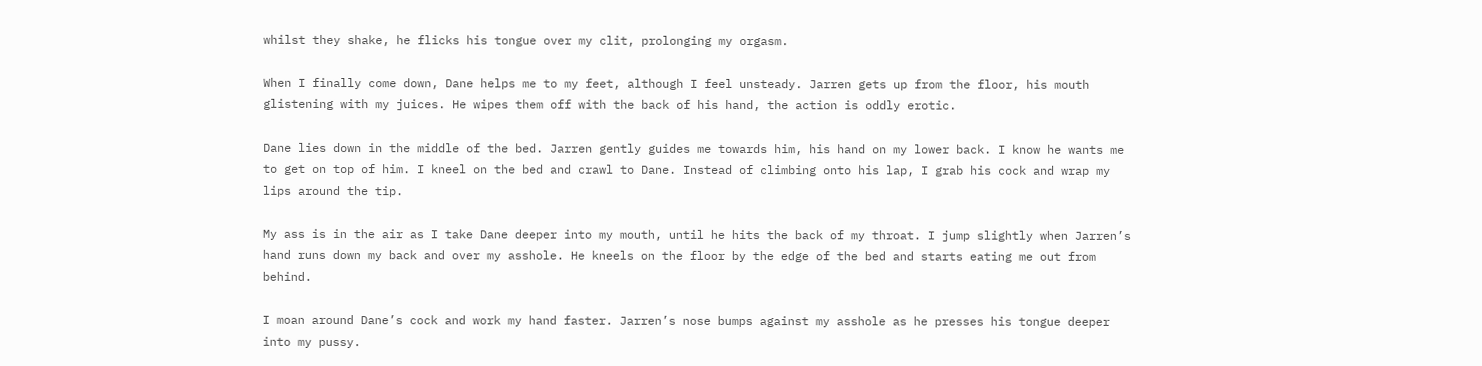whilst they shake, he flicks his tongue over my clit, prolonging my orgasm.

When I finally come down, Dane helps me to my feet, although I feel unsteady. Jarren gets up from the floor, his mouth glistening with my juices. He wipes them off with the back of his hand, the action is oddly erotic.

Dane lies down in the middle of the bed. Jarren gently guides me towards him, his hand on my lower back. I know he wants me to get on top of him. I kneel on the bed and crawl to Dane. Instead of climbing onto his lap, I grab his cock and wrap my lips around the tip.

My ass is in the air as I take Dane deeper into my mouth, until he hits the back of my throat. I jump slightly when Jarren’s hand runs down my back and over my asshole. He kneels on the floor by the edge of the bed and starts eating me out from behind.

I moan around Dane’s cock and work my hand faster. Jarren’s nose bumps against my asshole as he presses his tongue deeper into my pussy.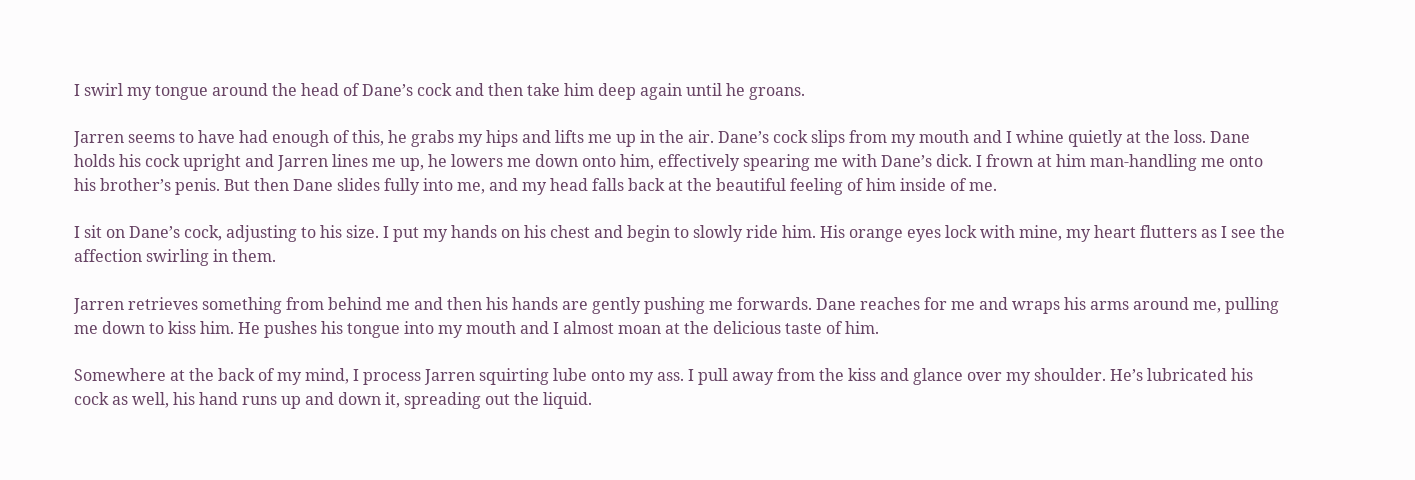I swirl my tongue around the head of Dane’s cock and then take him deep again until he groans.

Jarren seems to have had enough of this, he grabs my hips and lifts me up in the air. Dane’s cock slips from my mouth and I whine quietly at the loss. Dane holds his cock upright and Jarren lines me up, he lowers me down onto him, effectively spearing me with Dane’s dick. I frown at him man-handling me onto his brother’s penis. But then Dane slides fully into me, and my head falls back at the beautiful feeling of him inside of me.

I sit on Dane’s cock, adjusting to his size. I put my hands on his chest and begin to slowly ride him. His orange eyes lock with mine, my heart flutters as I see the affection swirling in them.

Jarren retrieves something from behind me and then his hands are gently pushing me forwards. Dane reaches for me and wraps his arms around me, pulling me down to kiss him. He pushes his tongue into my mouth and I almost moan at the delicious taste of him.

Somewhere at the back of my mind, I process Jarren squirting lube onto my ass. I pull away from the kiss and glance over my shoulder. He’s lubricated his cock as well, his hand runs up and down it, spreading out the liquid.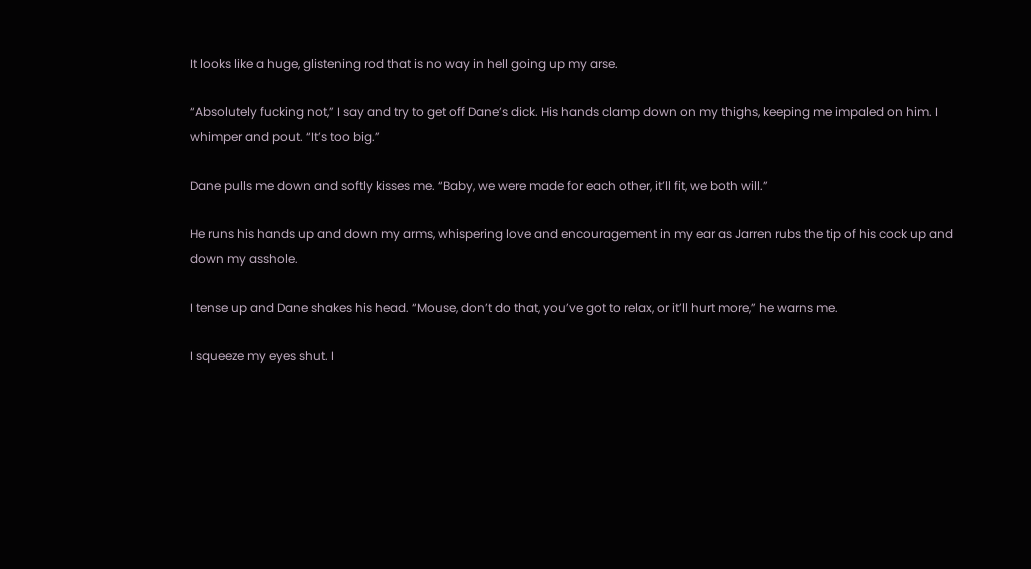It looks like a huge, glistening rod that is no way in hell going up my arse.

“Absolutely fucking not,” I say and try to get off Dane’s dick. His hands clamp down on my thighs, keeping me impaled on him. I whimper and pout. “It’s too big.”

Dane pulls me down and softly kisses me. “Baby, we were made for each other, it’ll fit, we both will.”

He runs his hands up and down my arms, whispering love and encouragement in my ear as Jarren rubs the tip of his cock up and down my asshole.

I tense up and Dane shakes his head. “Mouse, don’t do that, you’ve got to relax, or it’ll hurt more,” he warns me.

I squeeze my eyes shut. I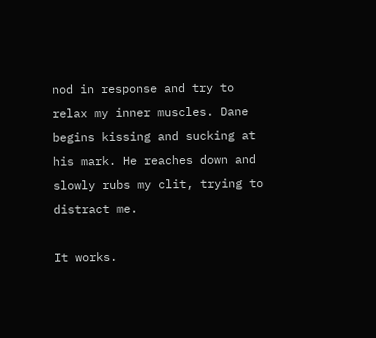nod in response and try to relax my inner muscles. Dane begins kissing and sucking at his mark. He reaches down and slowly rubs my clit, trying to distract me.

It works.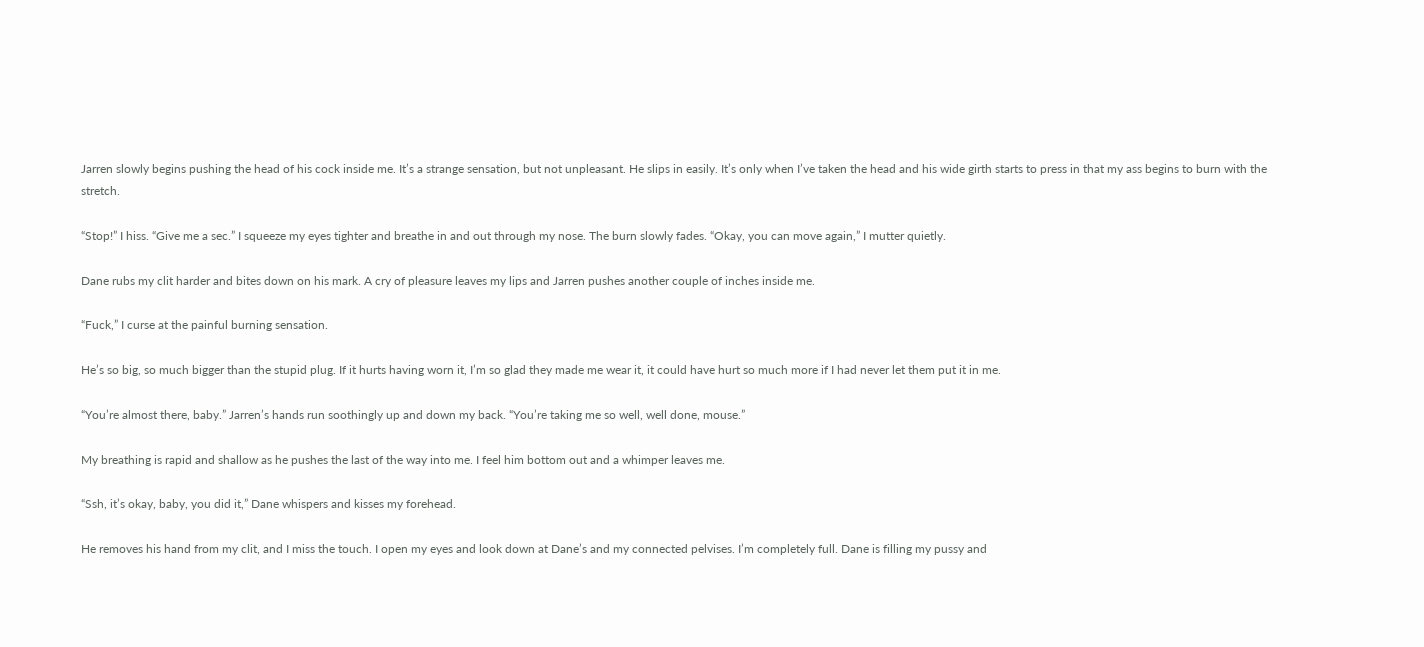Jarren slowly begins pushing the head of his cock inside me. It’s a strange sensation, but not unpleasant. He slips in easily. It’s only when I’ve taken the head and his wide girth starts to press in that my ass begins to burn with the stretch.

“Stop!” I hiss. “Give me a sec.” I squeeze my eyes tighter and breathe in and out through my nose. The burn slowly fades. “Okay, you can move again,” I mutter quietly.

Dane rubs my clit harder and bites down on his mark. A cry of pleasure leaves my lips and Jarren pushes another couple of inches inside me.

“Fuck,” I curse at the painful burning sensation.

He’s so big, so much bigger than the stupid plug. If it hurts having worn it, I’m so glad they made me wear it, it could have hurt so much more if I had never let them put it in me.

“You’re almost there, baby.” Jarren’s hands run soothingly up and down my back. “You’re taking me so well, well done, mouse.”

My breathing is rapid and shallow as he pushes the last of the way into me. I feel him bottom out and a whimper leaves me.

“Ssh, it’s okay, baby, you did it,” Dane whispers and kisses my forehead.

He removes his hand from my clit, and I miss the touch. I open my eyes and look down at Dane’s and my connected pelvises. I’m completely full. Dane is filling my pussy and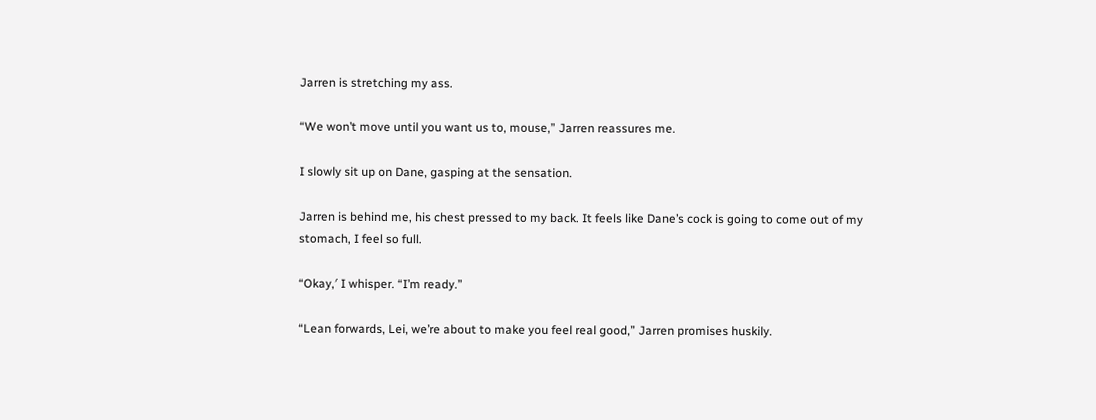Jarren is stretching my ass.

“We won’t move until you want us to, mouse,” Jarren reassures me.

I slowly sit up on Dane, gasping at the sensation.

Jarren is behind me, his chest pressed to my back. It feels like Dane’s cock is going to come out of my stomach, I feel so full.

“Okay,′ I whisper. “I’m ready.”

“Lean forwards, Lei, we’re about to make you feel real good,” Jarren promises huskily.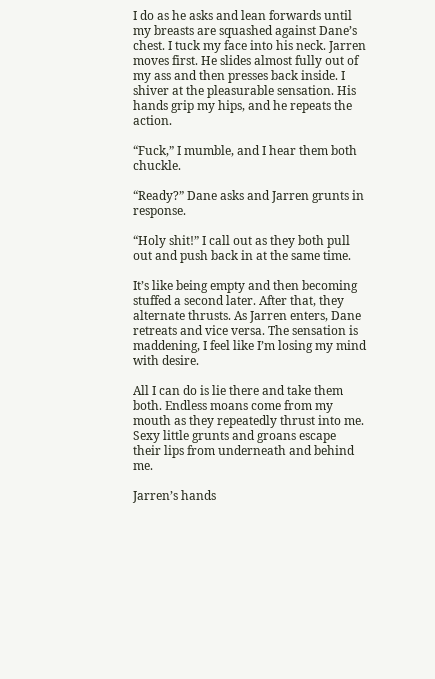I do as he asks and lean forwards until my breasts are squashed against Dane’s chest. I tuck my face into his neck. Jarren moves first. He slides almost fully out of my ass and then presses back inside. I shiver at the pleasurable sensation. His hands grip my hips, and he repeats the action.

“Fuck,” I mumble, and I hear them both chuckle.

“Ready?” Dane asks and Jarren grunts in response.

“Holy shit!” I call out as they both pull out and push back in at the same time.

It’s like being empty and then becoming stuffed a second later. After that, they alternate thrusts. As Jarren enters, Dane retreats and vice versa. The sensation is maddening, I feel like I’m losing my mind with desire.

All I can do is lie there and take them both. Endless moans come from my mouth as they repeatedly thrust into me. Sexy little grunts and groans escape their lips from underneath and behind me.

Jarren’s hands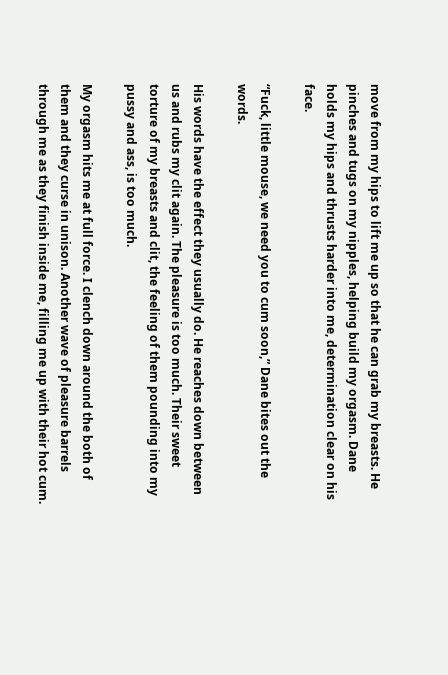move from my hips to lift me up so that he can grab my breasts. He pinches and tugs on my nipples, helping build my orgasm. Dane holds my hips and thrusts harder into me, determination clear on his face.

“Fuck, little mouse, we need you to cum soon,” Dane bites out the words.

His words have the effect they usually do. He reaches down between us and rubs my clit again. The pleasure is too much. Their sweet torture of my breasts and clit, the feeling of them pounding into my pussy and ass, is too much.

My orgasm hits me at full force. I clench down around the both of them and they curse in unison. Another wave of pleasure barrels through me as they finish inside me, filling me up with their hot cum.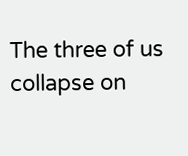The three of us collapse on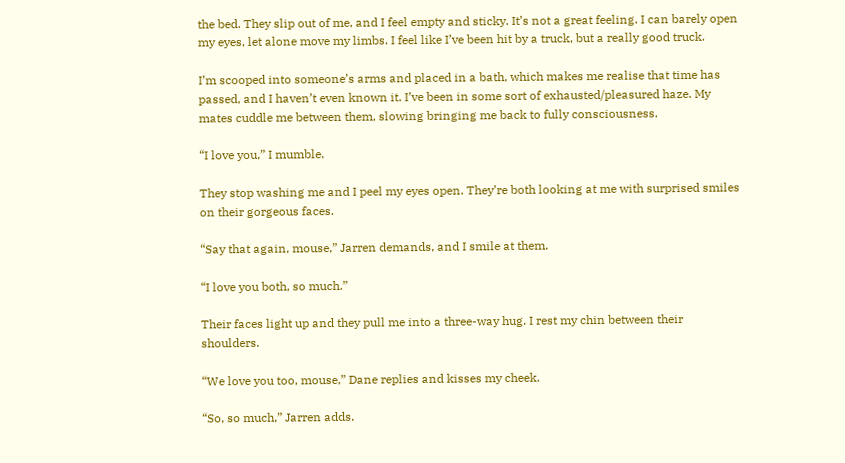the bed. They slip out of me, and I feel empty and sticky. It’s not a great feeling. I can barely open my eyes, let alone move my limbs. I feel like I’ve been hit by a truck, but a really good truck.

I’m scooped into someone’s arms and placed in a bath, which makes me realise that time has passed, and I haven’t even known it. I’ve been in some sort of exhausted/pleasured haze. My mates cuddle me between them, slowing bringing me back to fully consciousness.

“I love you,” I mumble.

They stop washing me and I peel my eyes open. They’re both looking at me with surprised smiles on their gorgeous faces.

“Say that again, mouse,” Jarren demands, and I smile at them.

“I love you both, so much.”

Their faces light up and they pull me into a three-way hug. I rest my chin between their shoulders.

“We love you too, mouse,” Dane replies and kisses my cheek.

“So, so much,” Jarren adds.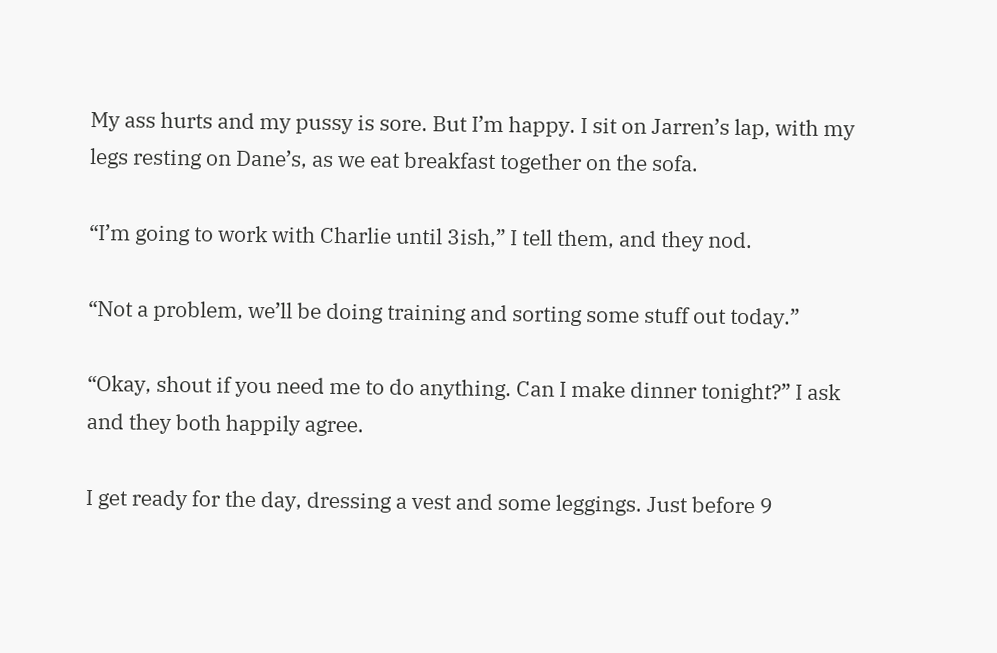My ass hurts and my pussy is sore. But I’m happy. I sit on Jarren’s lap, with my legs resting on Dane’s, as we eat breakfast together on the sofa.

“I’m going to work with Charlie until 3ish,” I tell them, and they nod.

“Not a problem, we’ll be doing training and sorting some stuff out today.”

“Okay, shout if you need me to do anything. Can I make dinner tonight?” I ask and they both happily agree.

I get ready for the day, dressing a vest and some leggings. Just before 9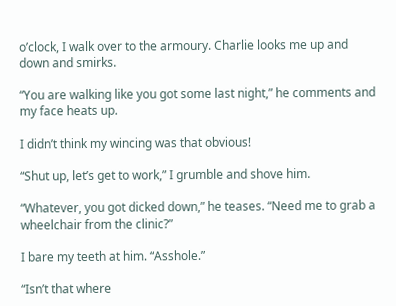o’clock, I walk over to the armoury. Charlie looks me up and down and smirks.

“You are walking like you got some last night,” he comments and my face heats up.

I didn’t think my wincing was that obvious!

“Shut up, let’s get to work,” I grumble and shove him.

“Whatever, you got dicked down,” he teases. “Need me to grab a wheelchair from the clinic?”

I bare my teeth at him. “Asshole.”

“Isn’t that where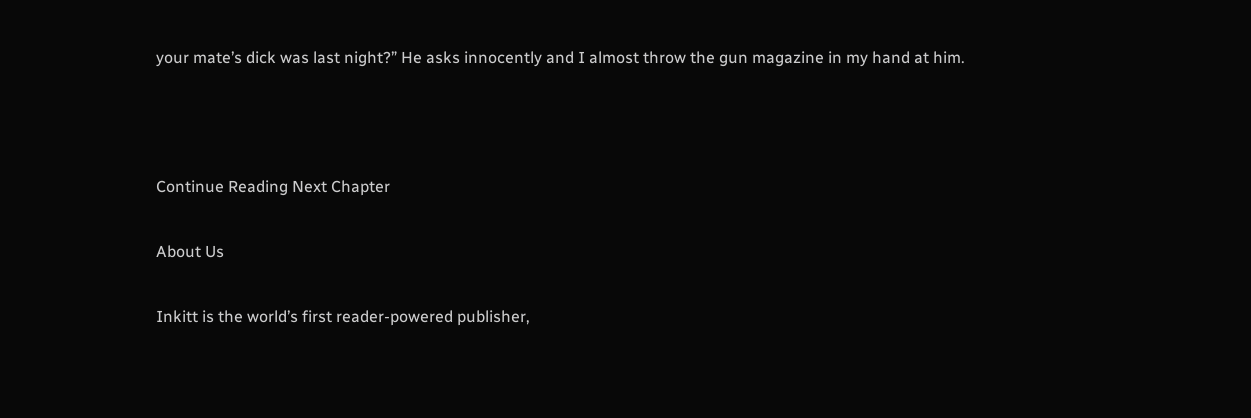your mate’s dick was last night?” He asks innocently and I almost throw the gun magazine in my hand at him.



Continue Reading Next Chapter

About Us

Inkitt is the world’s first reader-powered publisher,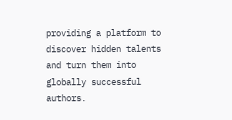providing a platform to discover hidden talents and turn them into globally successful authors.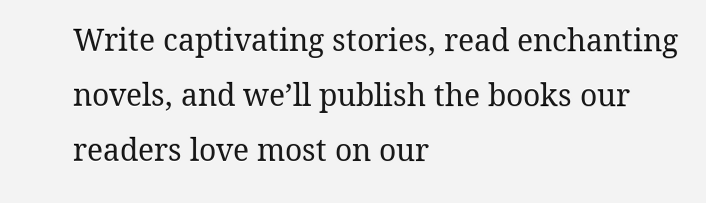Write captivating stories, read enchanting novels, and we’ll publish the books our readers love most on our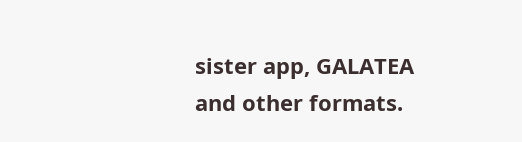sister app, GALATEA and other formats.